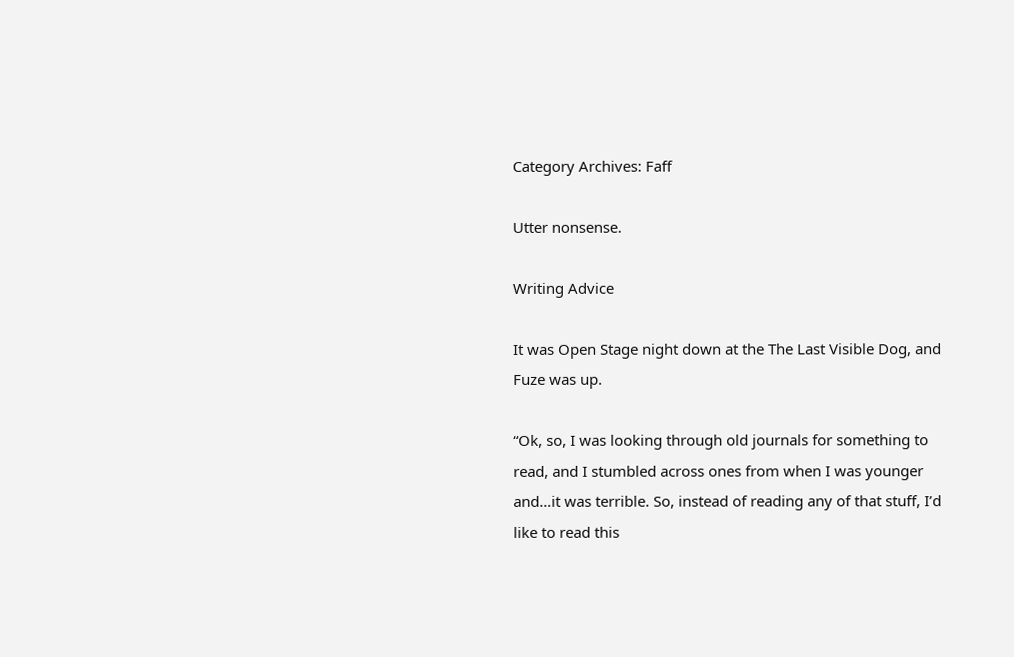Category Archives: Faff

Utter nonsense.

Writing Advice

It was Open Stage night down at the The Last Visible Dog, and Fuze was up.

“Ok, so, I was looking through old journals for something to read, and I stumbled across ones from when I was younger and…it was terrible. So, instead of reading any of that stuff, I’d like to read this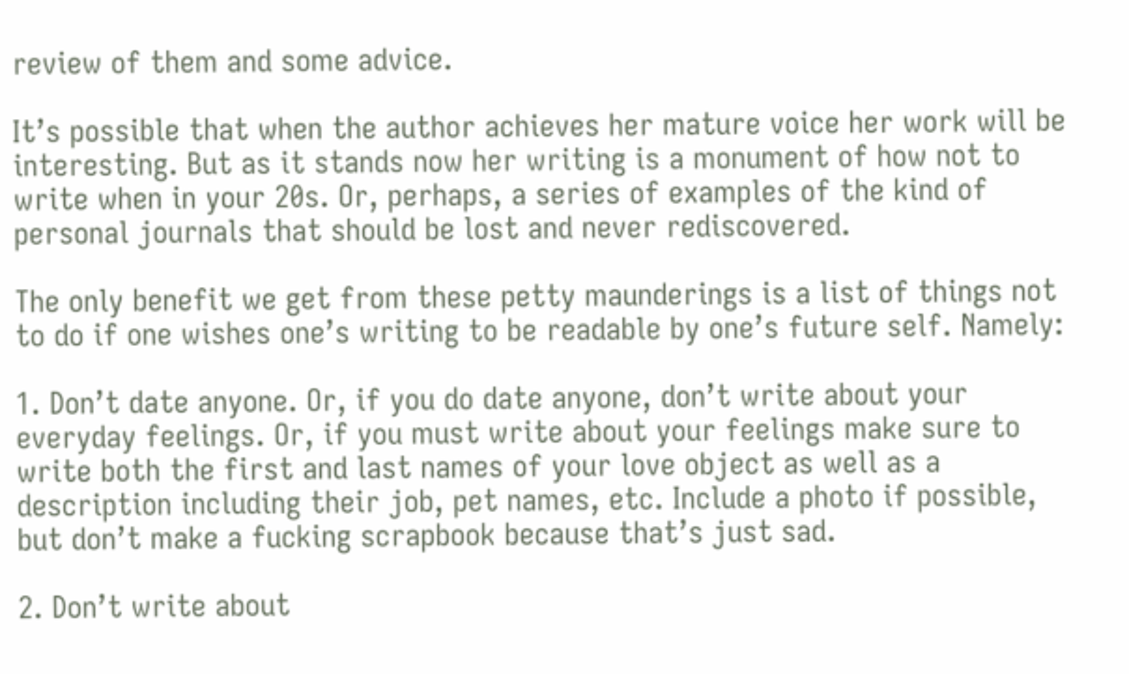review of them and some advice.

It’s possible that when the author achieves her mature voice her work will be interesting. But as it stands now her writing is a monument of how not to write when in your 20s. Or, perhaps, a series of examples of the kind of personal journals that should be lost and never rediscovered.

The only benefit we get from these petty maunderings is a list of things not to do if one wishes one’s writing to be readable by one’s future self. Namely:

1. Don’t date anyone. Or, if you do date anyone, don’t write about your everyday feelings. Or, if you must write about your feelings make sure to write both the first and last names of your love object as well as a description including their job, pet names, etc. Include a photo if possible, but don’t make a fucking scrapbook because that’s just sad.

2. Don’t write about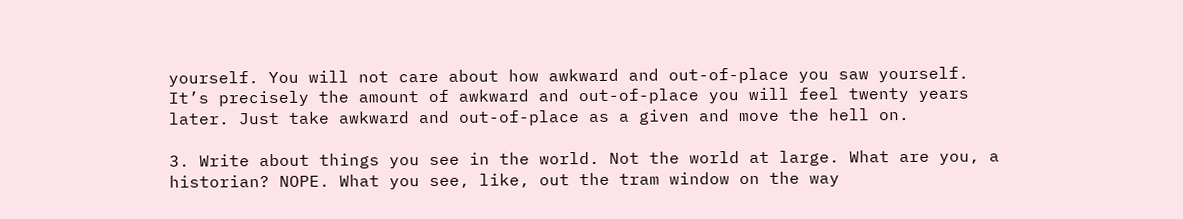yourself. You will not care about how awkward and out-of-place you saw yourself. It’s precisely the amount of awkward and out-of-place you will feel twenty years later. Just take awkward and out-of-place as a given and move the hell on.

3. Write about things you see in the world. Not the world at large. What are you, a historian? NOPE. What you see, like, out the tram window on the way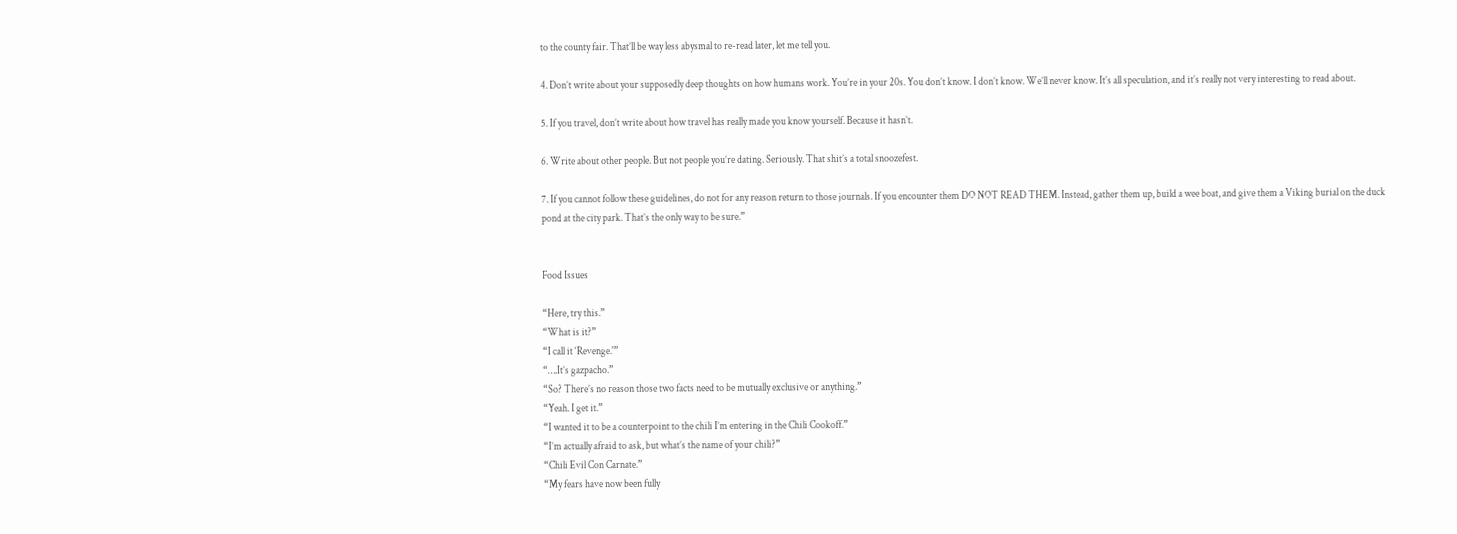to the county fair. That’ll be way less abysmal to re-read later, let me tell you.

4. Don’t write about your supposedly deep thoughts on how humans work. You’re in your 20s. You don’t know. I don’t know. We’ll never know. It’s all speculation, and it’s really not very interesting to read about.

5. If you travel, don’t write about how travel has really made you know yourself. Because it hasn’t.

6. Write about other people. But not people you’re dating. Seriously. That shit’s a total snoozefest.

7. If you cannot follow these guidelines, do not for any reason return to those journals. If you encounter them DO NOT READ THEM. Instead, gather them up, build a wee boat, and give them a Viking burial on the duck pond at the city park. That’s the only way to be sure.”


Food Issues

“Here, try this.”
“What is it?”
“I call it ‘Revenge.'”
“….It’s gazpacho.”
“So? There’s no reason those two facts need to be mutually exclusive or anything.”
“Yeah. I get it.”
“I wanted it to be a counterpoint to the chili I’m entering in the Chili Cookoff.”
“I’m actually afraid to ask, but what’s the name of your chili?”
“Chili Evil Con Carnate.”
“My fears have now been fully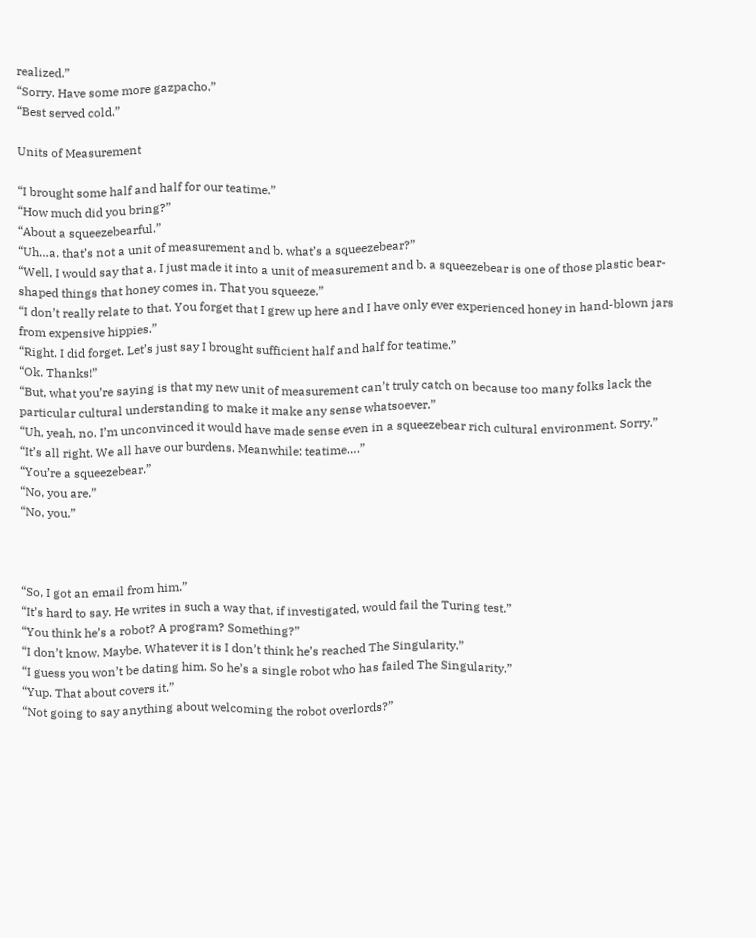realized.”
“Sorry. Have some more gazpacho.”
“Best served cold.”

Units of Measurement

“I brought some half and half for our teatime.”
“How much did you bring?”
“About a squeezebearful.”
“Uh…a. that’s not a unit of measurement and b. what’s a squeezebear?”
“Well, I would say that a. I just made it into a unit of measurement and b. a squeezebear is one of those plastic bear-shaped things that honey comes in. That you squeeze.”
“I don’t really relate to that. You forget that I grew up here and I have only ever experienced honey in hand-blown jars from expensive hippies.”
“Right. I did forget. Let’s just say I brought sufficient half and half for teatime.”
“Ok. Thanks!”
“But, what you’re saying is that my new unit of measurement can’t truly catch on because too many folks lack the particular cultural understanding to make it make any sense whatsoever.”
“Uh, yeah, no. I’m unconvinced it would have made sense even in a squeezebear rich cultural environment. Sorry.”
“It’s all right. We all have our burdens. Meanwhile: teatime….”
“You’re a squeezebear.”
“No, you are.”
“No, you.”



“So, I got an email from him.”
“It’s hard to say. He writes in such a way that, if investigated, would fail the Turing test.”
“You think he’s a robot? A program? Something?”
“I don’t know. Maybe. Whatever it is I don’t think he’s reached The Singularity.”
“I guess you won’t be dating him. So he’s a single robot who has failed The Singularity.”
“Yup. That about covers it.”
“Not going to say anything about welcoming the robot overlords?”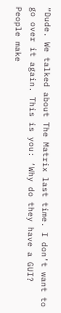“Dude. We talked about The Matrix last time. I don’t want to go over it again. This is you: ‘Why do they have a GUI? People make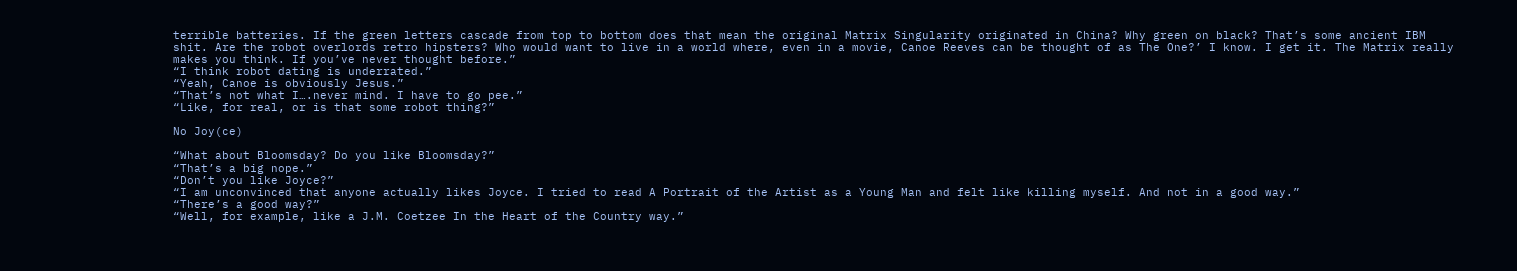terrible batteries. If the green letters cascade from top to bottom does that mean the original Matrix Singularity originated in China? Why green on black? That’s some ancient IBM shit. Are the robot overlords retro hipsters? Who would want to live in a world where, even in a movie, Canoe Reeves can be thought of as The One?’ I know. I get it. The Matrix really makes you think. If you’ve never thought before.”
“I think robot dating is underrated.”
“Yeah, Canoe is obviously Jesus.”
“That’s not what I….never mind. I have to go pee.”
“Like, for real, or is that some robot thing?”

No Joy(ce)

“What about Bloomsday? Do you like Bloomsday?”
“That’s a big nope.”
“Don’t you like Joyce?”
“I am unconvinced that anyone actually likes Joyce. I tried to read A Portrait of the Artist as a Young Man and felt like killing myself. And not in a good way.”
“There’s a good way?”
“Well, for example, like a J.M. Coetzee In the Heart of the Country way.”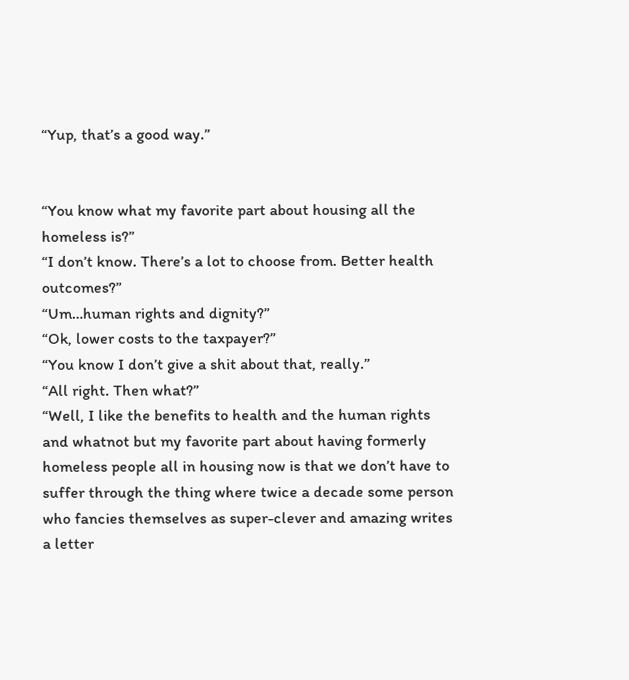“Yup, that’s a good way.”


“You know what my favorite part about housing all the homeless is?”
“I don’t know. There’s a lot to choose from. Better health outcomes?”
“Um…human rights and dignity?”
“Ok, lower costs to the taxpayer?”
“You know I don’t give a shit about that, really.”
“All right. Then what?”
“Well, I like the benefits to health and the human rights and whatnot but my favorite part about having formerly homeless people all in housing now is that we don’t have to suffer through the thing where twice a decade some person who fancies themselves as super-clever and amazing writes a letter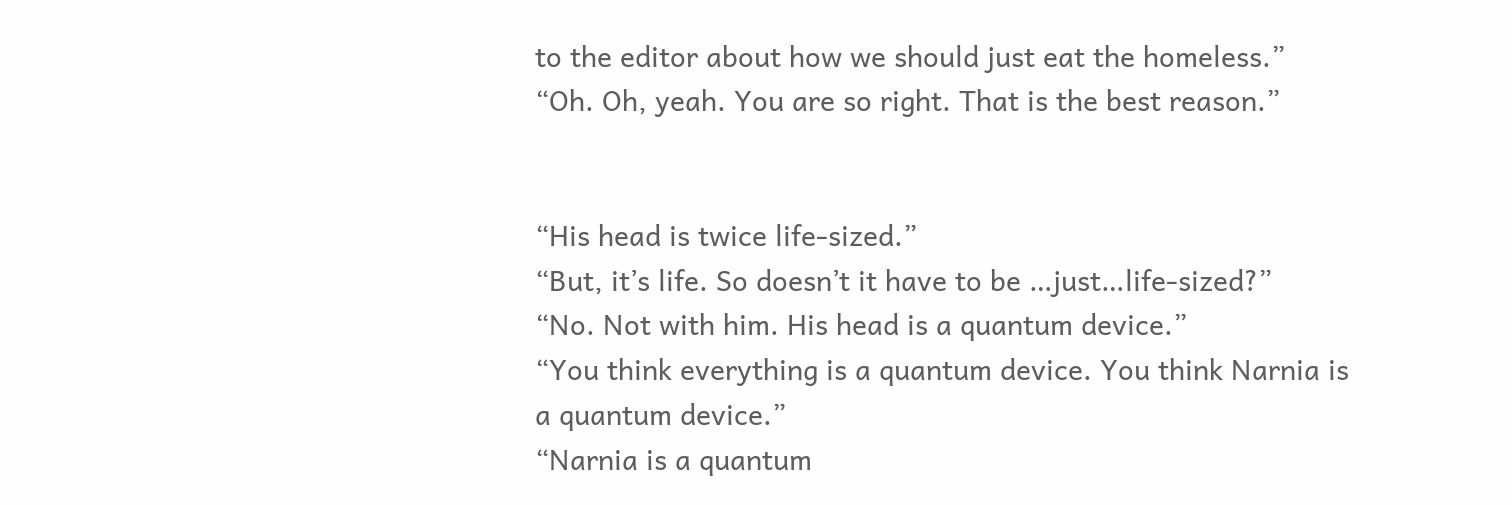to the editor about how we should just eat the homeless.”
“Oh. Oh, yeah. You are so right. That is the best reason.”


“His head is twice life-sized.”
“But, it’s life. So doesn’t it have to be …just…life-sized?”
“No. Not with him. His head is a quantum device.”
“You think everything is a quantum device. You think Narnia is a quantum device.”
“Narnia is a quantum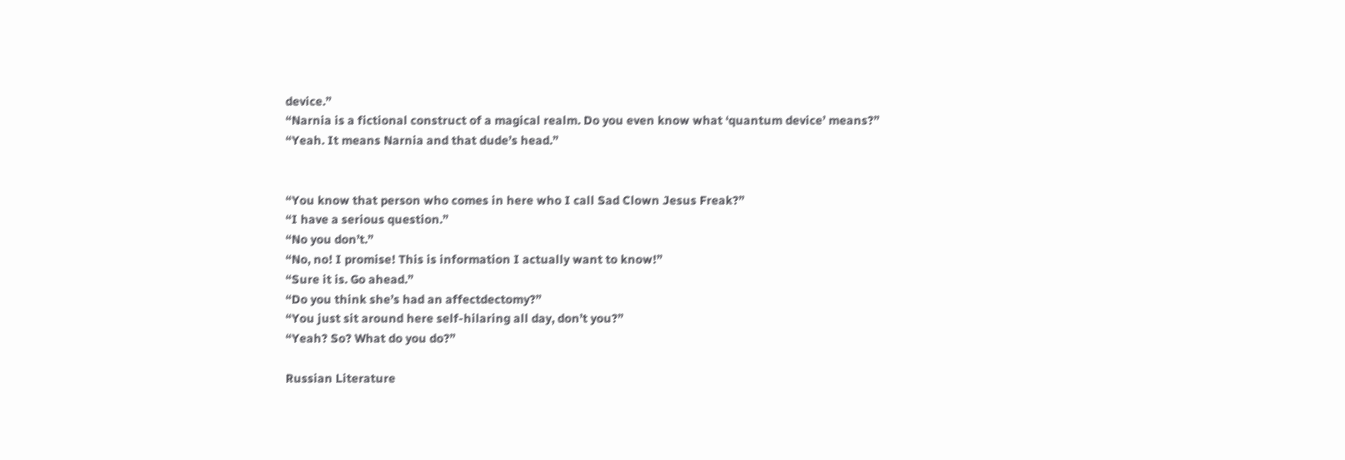device.”
“Narnia is a fictional construct of a magical realm. Do you even know what ‘quantum device’ means?”
“Yeah. It means Narnia and that dude’s head.”


“You know that person who comes in here who I call Sad Clown Jesus Freak?”
“I have a serious question.”
“No you don’t.”
“No, no! I promise! This is information I actually want to know!”
“Sure it is. Go ahead.”
“Do you think she’s had an affectdectomy?”
“You just sit around here self-hilaring all day, don’t you?”
“Yeah? So? What do you do?”

Russian Literature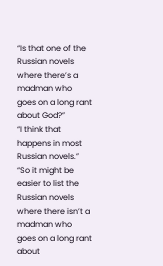“Is that one of the Russian novels where there’s a madman who goes on a long rant about God?”
“I think that happens in most Russian novels.”
“So it might be easier to list the Russian novels where there isn’t a madman who goes on a long rant about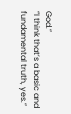God.”
“I think that’s a basic and fundamental truth, yes.”